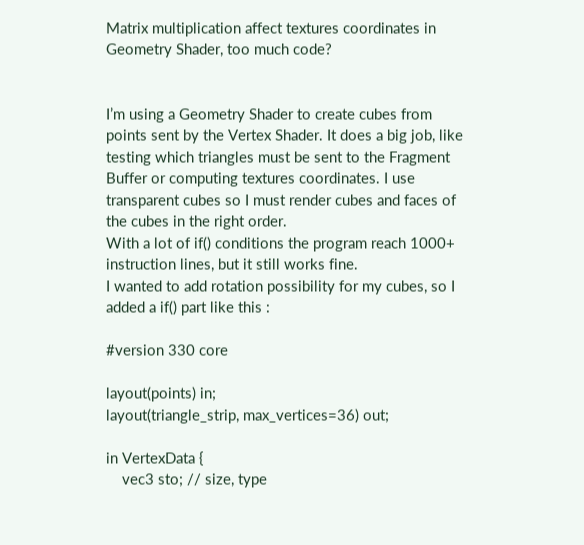Matrix multiplication affect textures coordinates in Geometry Shader, too much code?


I’m using a Geometry Shader to create cubes from points sent by the Vertex Shader. It does a big job, like testing which triangles must be sent to the Fragment Buffer or computing textures coordinates. I use transparent cubes so I must render cubes and faces of the cubes in the right order.
With a lot of if() conditions the program reach 1000+ instruction lines, but it still works fine.
I wanted to add rotation possibility for my cubes, so I added a if() part like this :

#version 330 core

layout(points) in;
layout(triangle_strip, max_vertices=36) out;

in VertexData {
    vec3 sto; // size, type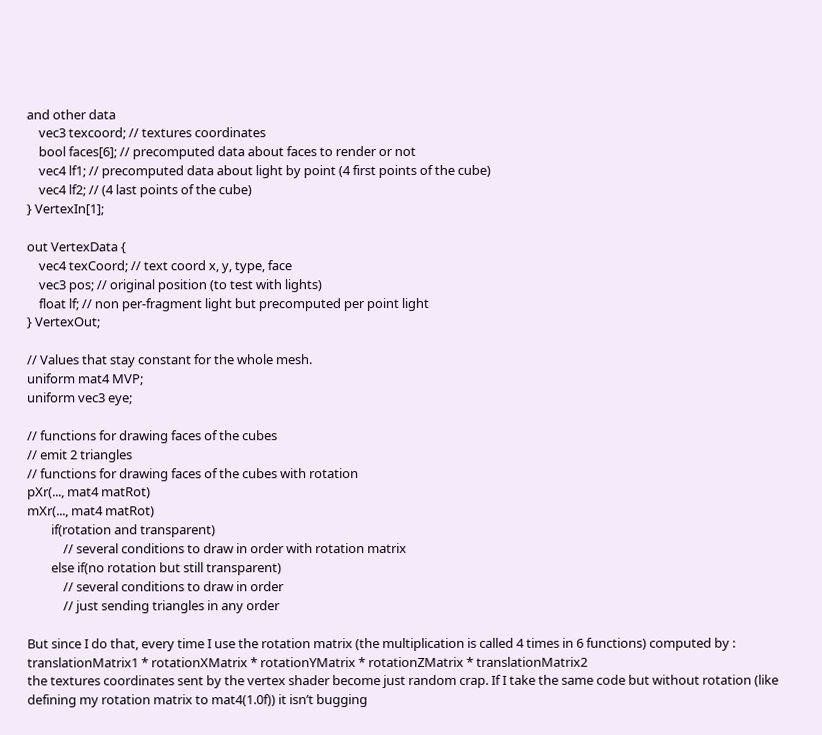and other data
    vec3 texcoord; // textures coordinates
    bool faces[6]; // precomputed data about faces to render or not
    vec4 lf1; // precomputed data about light by point (4 first points of the cube)
    vec4 lf2; // (4 last points of the cube)
} VertexIn[1];

out VertexData {
    vec4 texCoord; // text coord x, y, type, face
    vec3 pos; // original position (to test with lights)
    float lf; // non per-fragment light but precomputed per point light
} VertexOut;

// Values that stay constant for the whole mesh.
uniform mat4 MVP;
uniform vec3 eye;

// functions for drawing faces of the cubes
// emit 2 triangles
// functions for drawing faces of the cubes with rotation
pXr(..., mat4 matRot)
mXr(..., mat4 matRot)
        if(rotation and transparent)
            // several conditions to draw in order with rotation matrix
        else if(no rotation but still transparent)
            // several conditions to draw in order
            // just sending triangles in any order

But since I do that, every time I use the rotation matrix (the multiplication is called 4 times in 6 functions) computed by : translationMatrix1 * rotationXMatrix * rotationYMatrix * rotationZMatrix * translationMatrix2
the textures coordinates sent by the vertex shader become just random crap. If I take the same code but without rotation (like defining my rotation matrix to mat4(1.0f)) it isn’t bugging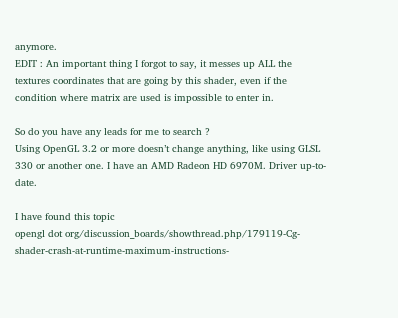anymore.
EDIT : An important thing I forgot to say, it messes up ALL the textures coordinates that are going by this shader, even if the condition where matrix are used is impossible to enter in.

So do you have any leads for me to search ?
Using OpenGL 3.2 or more doesn’t change anything, like using GLSL 330 or another one. I have an AMD Radeon HD 6970M. Driver up-to-date.

I have found this topic
opengl dot org/discussion_boards/showthread.php/179119-Cg-shader-crash-at-runtime-maximum-instructions-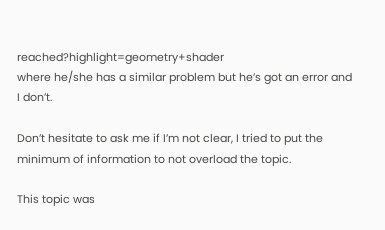reached?highlight=geometry+shader
where he/she has a similar problem but he’s got an error and I don’t.

Don’t hesitate to ask me if I’m not clear, I tried to put the minimum of information to not overload the topic.

This topic was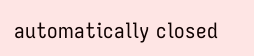automatically closed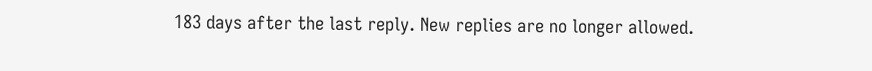183 days after the last reply. New replies are no longer allowed.